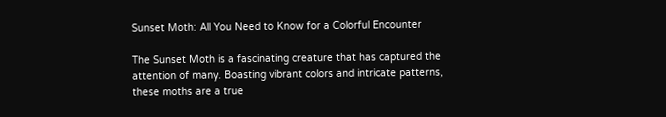Sunset Moth: All You Need to Know for a Colorful Encounter

The Sunset Moth is a fascinating creature that has captured the attention of many. Boasting vibrant colors and intricate patterns, these moths are a true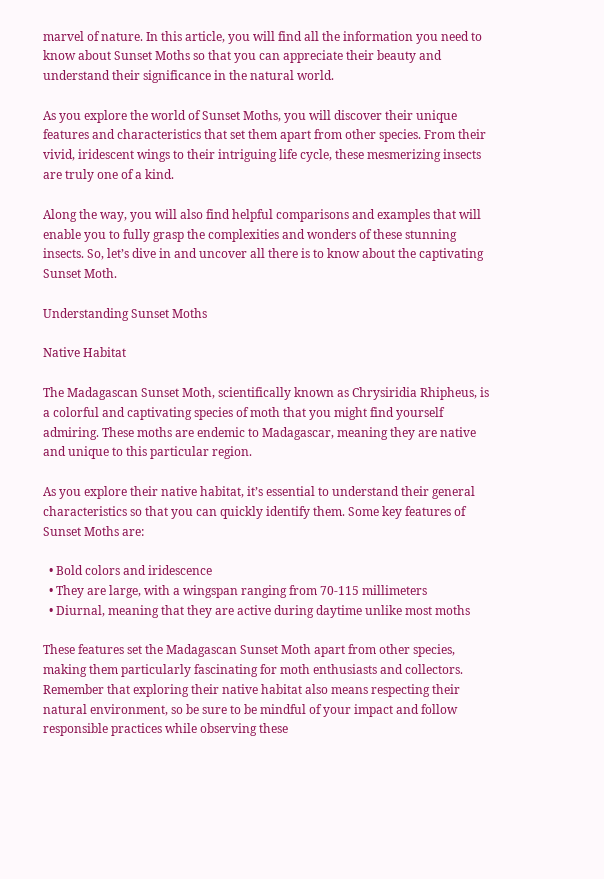marvel of nature. In this article, you will find all the information you need to know about Sunset Moths so that you can appreciate their beauty and understand their significance in the natural world.

As you explore the world of Sunset Moths, you will discover their unique features and characteristics that set them apart from other species. From their vivid, iridescent wings to their intriguing life cycle, these mesmerizing insects are truly one of a kind.

Along the way, you will also find helpful comparisons and examples that will enable you to fully grasp the complexities and wonders of these stunning insects. So, let’s dive in and uncover all there is to know about the captivating Sunset Moth.

Understanding Sunset Moths

Native Habitat

The Madagascan Sunset Moth, scientifically known as Chrysiridia Rhipheus, is a colorful and captivating species of moth that you might find yourself admiring. These moths are endemic to Madagascar, meaning they are native and unique to this particular region.

As you explore their native habitat, it’s essential to understand their general characteristics so that you can quickly identify them. Some key features of Sunset Moths are:

  • Bold colors and iridescence
  • They are large, with a wingspan ranging from 70-115 millimeters
  • Diurnal, meaning that they are active during daytime unlike most moths

These features set the Madagascan Sunset Moth apart from other species, making them particularly fascinating for moth enthusiasts and collectors. Remember that exploring their native habitat also means respecting their natural environment, so be sure to be mindful of your impact and follow responsible practices while observing these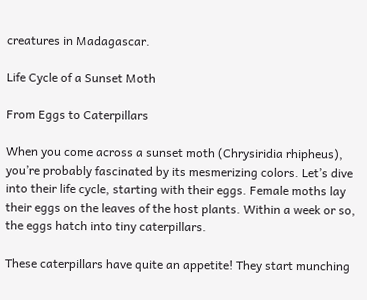creatures in Madagascar.

Life Cycle of a Sunset Moth

From Eggs to Caterpillars

When you come across a sunset moth (Chrysiridia rhipheus), you’re probably fascinated by its mesmerizing colors. Let’s dive into their life cycle, starting with their eggs. Female moths lay their eggs on the leaves of the host plants. Within a week or so, the eggs hatch into tiny caterpillars.

These caterpillars have quite an appetite! They start munching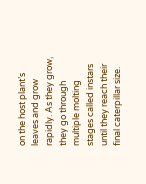on the host plant’s leaves and grow rapidly. As they grow, they go through multiple molting stages called instars until they reach their final caterpillar size.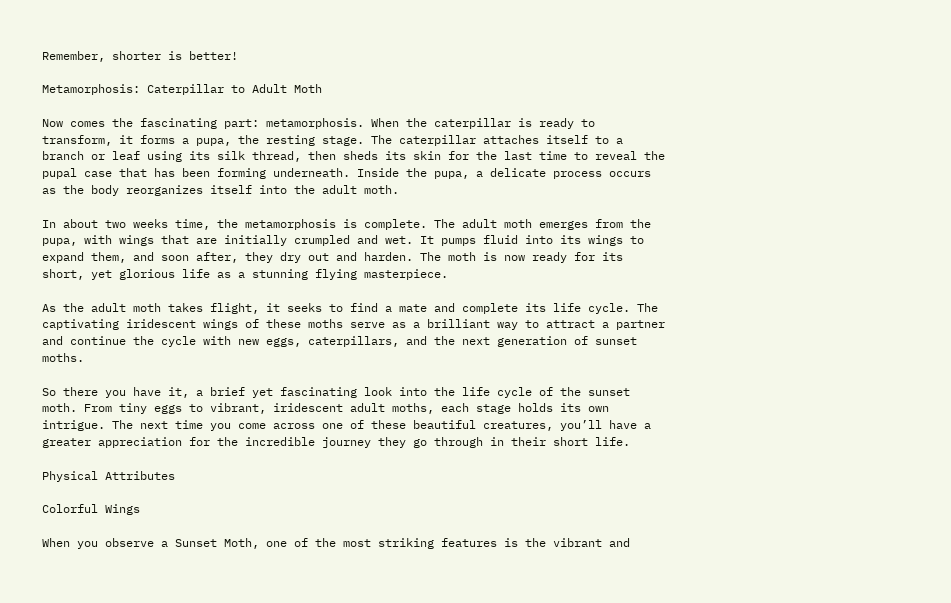Remember, shorter is better!

Metamorphosis: Caterpillar to Adult Moth

Now comes the fascinating part: metamorphosis. When the caterpillar is ready to transform, it forms a pupa, the resting stage. The caterpillar attaches itself to a branch or leaf using its silk thread, then sheds its skin for the last time to reveal the pupal case that has been forming underneath. Inside the pupa, a delicate process occurs as the body reorganizes itself into the adult moth.

In about two weeks time, the metamorphosis is complete. The adult moth emerges from the pupa, with wings that are initially crumpled and wet. It pumps fluid into its wings to expand them, and soon after, they dry out and harden. The moth is now ready for its short, yet glorious life as a stunning flying masterpiece.

As the adult moth takes flight, it seeks to find a mate and complete its life cycle. The captivating iridescent wings of these moths serve as a brilliant way to attract a partner and continue the cycle with new eggs, caterpillars, and the next generation of sunset moths.

So there you have it, a brief yet fascinating look into the life cycle of the sunset moth. From tiny eggs to vibrant, iridescent adult moths, each stage holds its own intrigue. The next time you come across one of these beautiful creatures, you’ll have a greater appreciation for the incredible journey they go through in their short life.

Physical Attributes

Colorful Wings

When you observe a Sunset Moth, one of the most striking features is the vibrant and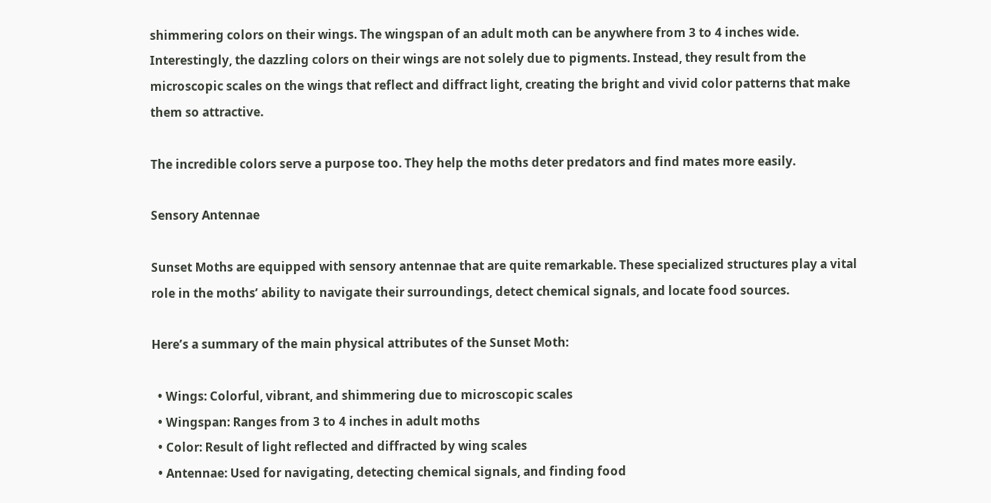shimmering colors on their wings. The wingspan of an adult moth can be anywhere from 3 to 4 inches wide. Interestingly, the dazzling colors on their wings are not solely due to pigments. Instead, they result from the microscopic scales on the wings that reflect and diffract light, creating the bright and vivid color patterns that make them so attractive.

The incredible colors serve a purpose too. They help the moths deter predators and find mates more easily.

Sensory Antennae

Sunset Moths are equipped with sensory antennae that are quite remarkable. These specialized structures play a vital role in the moths’ ability to navigate their surroundings, detect chemical signals, and locate food sources.

Here’s a summary of the main physical attributes of the Sunset Moth:

  • Wings: Colorful, vibrant, and shimmering due to microscopic scales
  • Wingspan: Ranges from 3 to 4 inches in adult moths
  • Color: Result of light reflected and diffracted by wing scales
  • Antennae: Used for navigating, detecting chemical signals, and finding food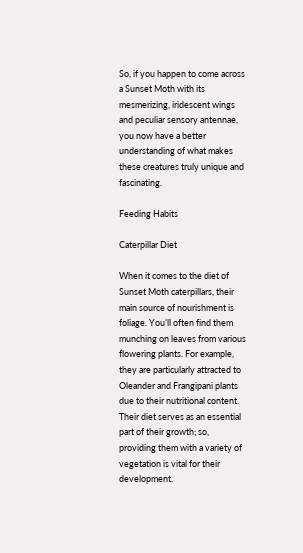So, if you happen to come across a Sunset Moth with its mesmerizing, iridescent wings and peculiar sensory antennae, you now have a better understanding of what makes these creatures truly unique and fascinating.

Feeding Habits

Caterpillar Diet

When it comes to the diet of Sunset Moth caterpillars, their main source of nourishment is foliage. You’ll often find them munching on leaves from various flowering plants. For example, they are particularly attracted to Oleander and Frangipani plants due to their nutritional content. Their diet serves as an essential part of their growth; so, providing them with a variety of vegetation is vital for their development.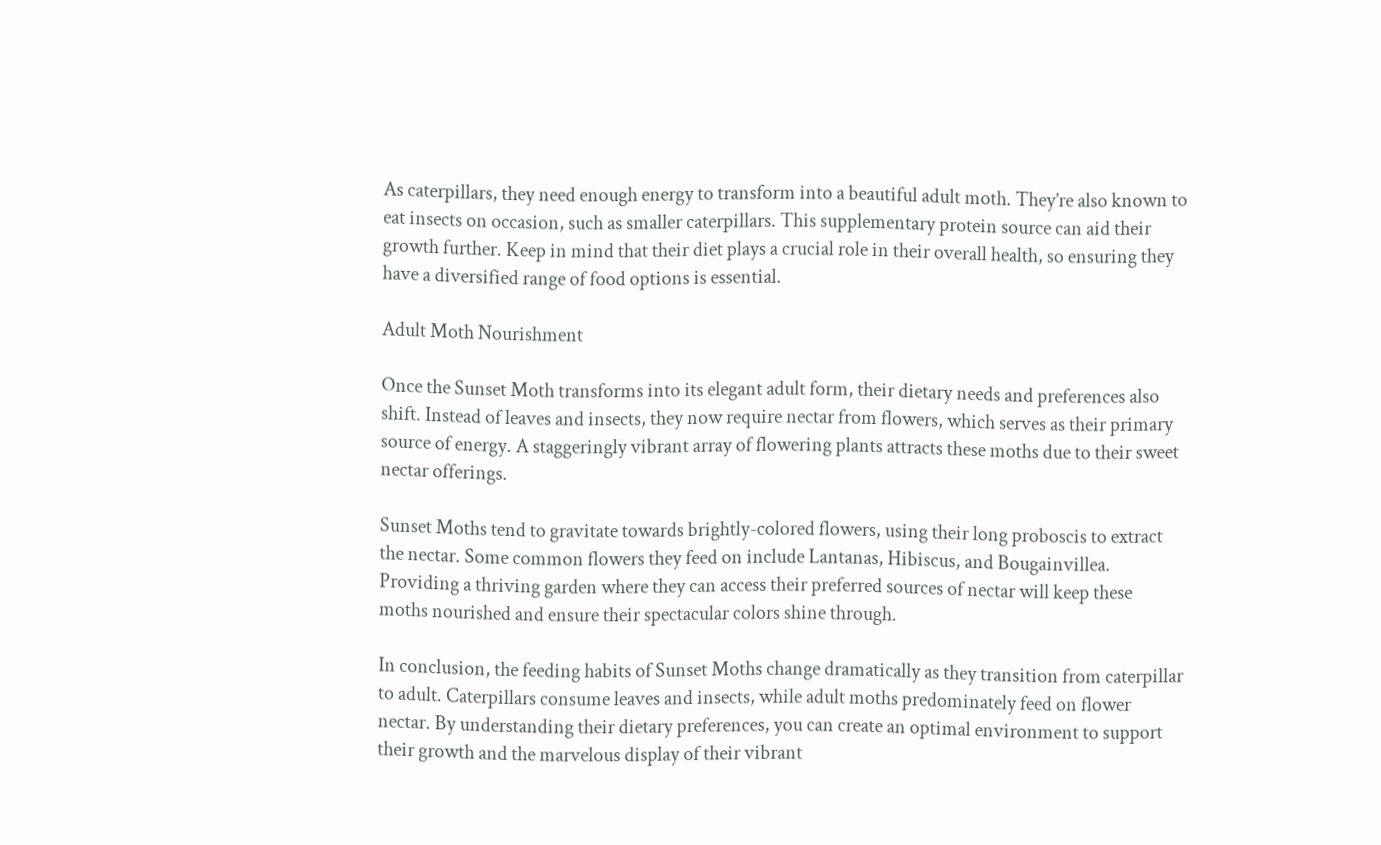As caterpillars, they need enough energy to transform into a beautiful adult moth. They’re also known to eat insects on occasion, such as smaller caterpillars. This supplementary protein source can aid their growth further. Keep in mind that their diet plays a crucial role in their overall health, so ensuring they have a diversified range of food options is essential.

Adult Moth Nourishment

Once the Sunset Moth transforms into its elegant adult form, their dietary needs and preferences also shift. Instead of leaves and insects, they now require nectar from flowers, which serves as their primary source of energy. A staggeringly vibrant array of flowering plants attracts these moths due to their sweet nectar offerings.

Sunset Moths tend to gravitate towards brightly-colored flowers, using their long proboscis to extract the nectar. Some common flowers they feed on include Lantanas, Hibiscus, and Bougainvillea. Providing a thriving garden where they can access their preferred sources of nectar will keep these moths nourished and ensure their spectacular colors shine through.

In conclusion, the feeding habits of Sunset Moths change dramatically as they transition from caterpillar to adult. Caterpillars consume leaves and insects, while adult moths predominately feed on flower nectar. By understanding their dietary preferences, you can create an optimal environment to support their growth and the marvelous display of their vibrant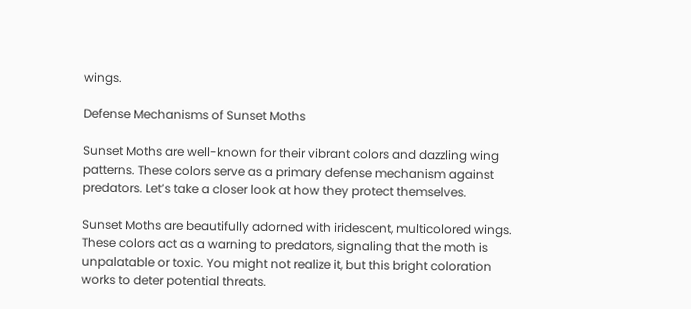wings.

Defense Mechanisms of Sunset Moths

Sunset Moths are well-known for their vibrant colors and dazzling wing patterns. These colors serve as a primary defense mechanism against predators. Let’s take a closer look at how they protect themselves.

Sunset Moths are beautifully adorned with iridescent, multicolored wings. These colors act as a warning to predators, signaling that the moth is unpalatable or toxic. You might not realize it, but this bright coloration works to deter potential threats.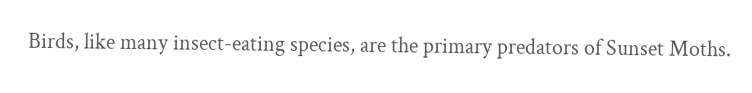Birds, like many insect-eating species, are the primary predators of Sunset Moths.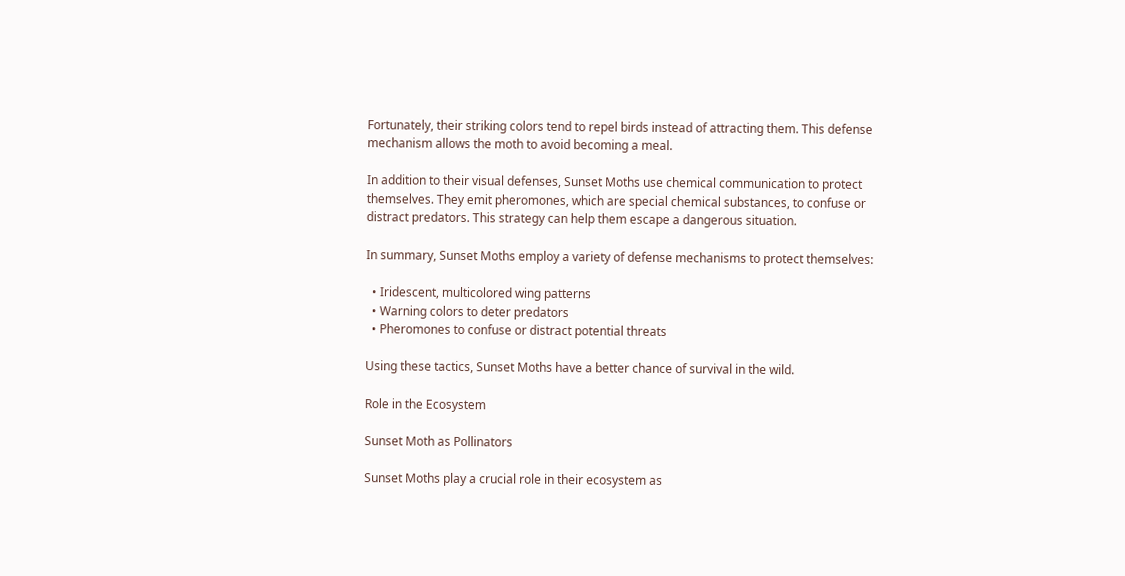Fortunately, their striking colors tend to repel birds instead of attracting them. This defense mechanism allows the moth to avoid becoming a meal.

In addition to their visual defenses, Sunset Moths use chemical communication to protect themselves. They emit pheromones, which are special chemical substances, to confuse or distract predators. This strategy can help them escape a dangerous situation.

In summary, Sunset Moths employ a variety of defense mechanisms to protect themselves:

  • Iridescent, multicolored wing patterns
  • Warning colors to deter predators
  • Pheromones to confuse or distract potential threats

Using these tactics, Sunset Moths have a better chance of survival in the wild.

Role in the Ecosystem

Sunset Moth as Pollinators

Sunset Moths play a crucial role in their ecosystem as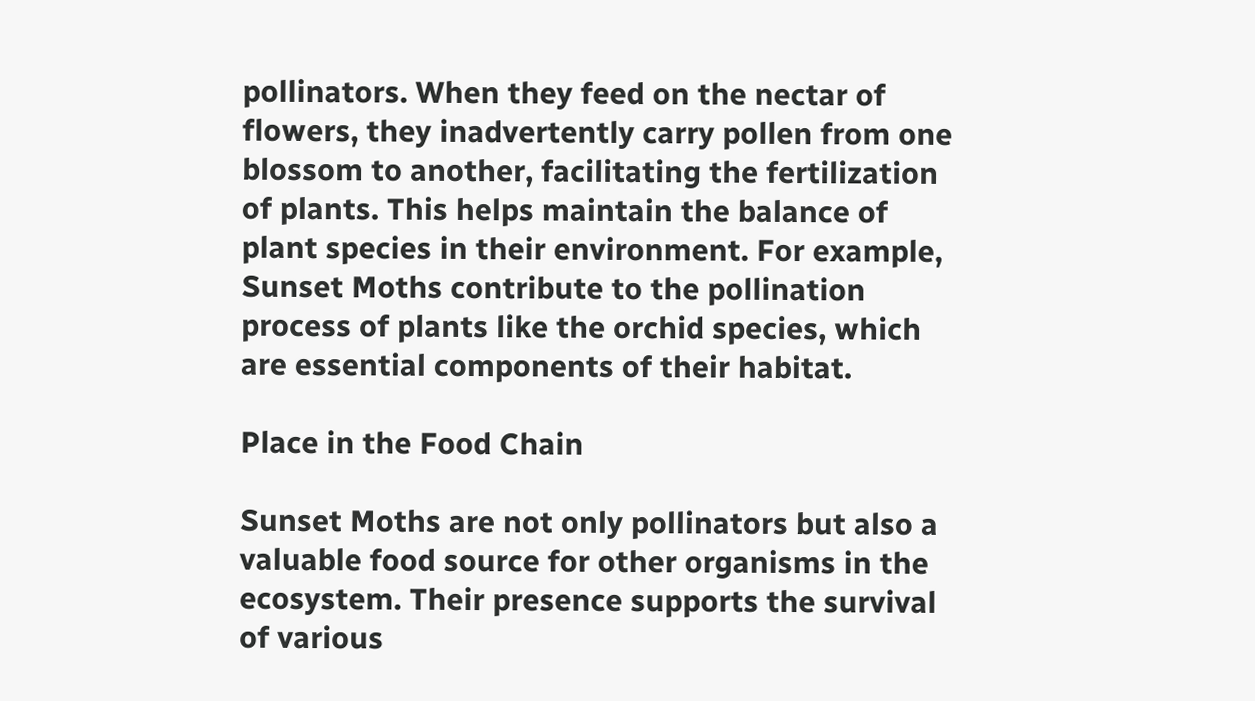pollinators. When they feed on the nectar of flowers, they inadvertently carry pollen from one blossom to another, facilitating the fertilization of plants. This helps maintain the balance of plant species in their environment. For example, Sunset Moths contribute to the pollination process of plants like the orchid species, which are essential components of their habitat.

Place in the Food Chain

Sunset Moths are not only pollinators but also a valuable food source for other organisms in the ecosystem. Their presence supports the survival of various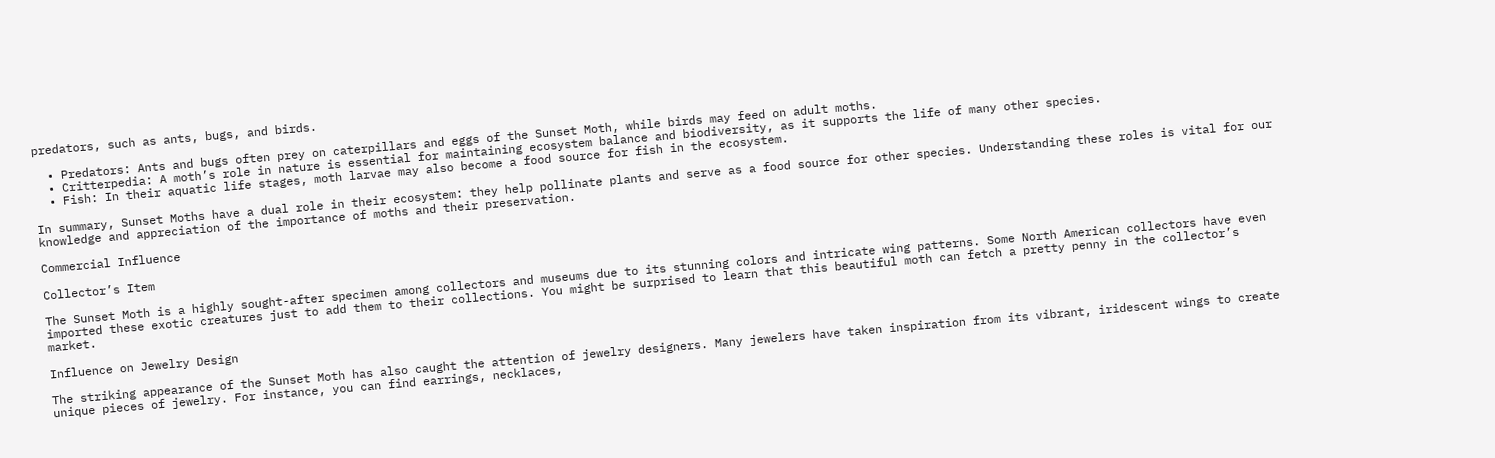predators, such as ants, bugs, and birds.

  • Predators: Ants and bugs often prey on caterpillars and eggs of the Sunset Moth, while birds may feed on adult moths.
  • Critterpedia: A moth’s role in nature is essential for maintaining ecosystem balance and biodiversity, as it supports the life of many other species.
  • Fish: In their aquatic life stages, moth larvae may also become a food source for fish in the ecosystem.

In summary, Sunset Moths have a dual role in their ecosystem: they help pollinate plants and serve as a food source for other species. Understanding these roles is vital for our knowledge and appreciation of the importance of moths and their preservation.

Commercial Influence

Collector’s Item

The Sunset Moth is a highly sought-after specimen among collectors and museums due to its stunning colors and intricate wing patterns. Some North American collectors have even imported these exotic creatures just to add them to their collections. You might be surprised to learn that this beautiful moth can fetch a pretty penny in the collector’s market.

Influence on Jewelry Design

The striking appearance of the Sunset Moth has also caught the attention of jewelry designers. Many jewelers have taken inspiration from its vibrant, iridescent wings to create unique pieces of jewelry. For instance, you can find earrings, necklaces,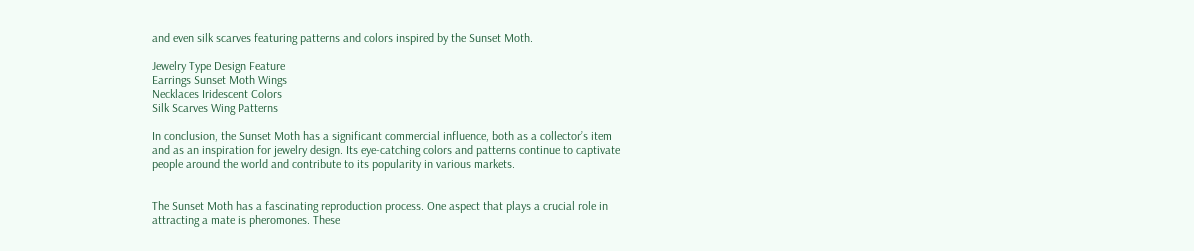and even silk scarves featuring patterns and colors inspired by the Sunset Moth.

Jewelry Type Design Feature
Earrings Sunset Moth Wings
Necklaces Iridescent Colors
Silk Scarves Wing Patterns

In conclusion, the Sunset Moth has a significant commercial influence, both as a collector’s item and as an inspiration for jewelry design. Its eye-catching colors and patterns continue to captivate people around the world and contribute to its popularity in various markets.


The Sunset Moth has a fascinating reproduction process. One aspect that plays a crucial role in attracting a mate is pheromones. These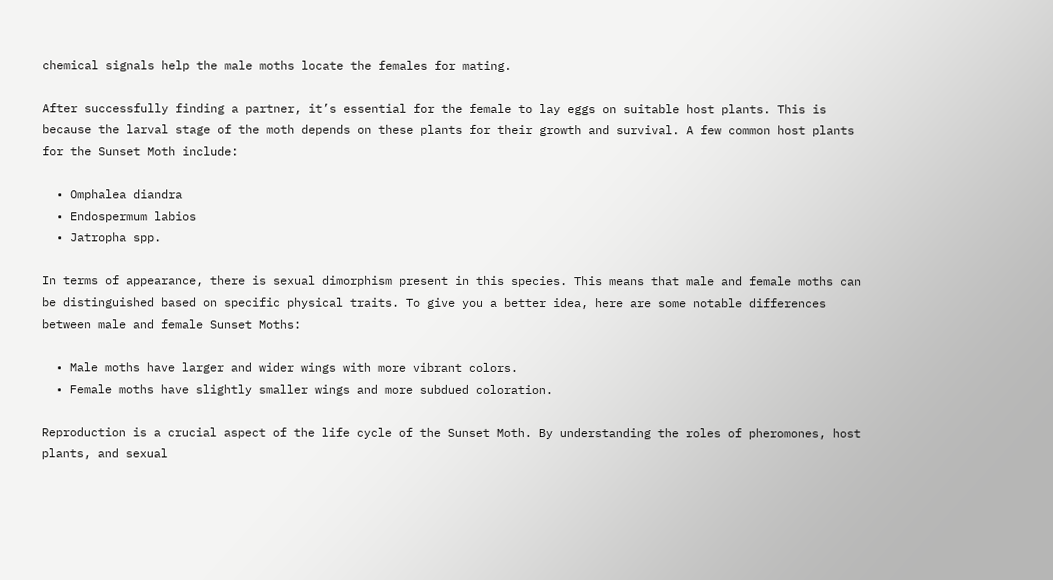chemical signals help the male moths locate the females for mating.

After successfully finding a partner, it’s essential for the female to lay eggs on suitable host plants. This is because the larval stage of the moth depends on these plants for their growth and survival. A few common host plants for the Sunset Moth include:

  • Omphalea diandra
  • Endospermum labios
  • Jatropha spp.

In terms of appearance, there is sexual dimorphism present in this species. This means that male and female moths can be distinguished based on specific physical traits. To give you a better idea, here are some notable differences between male and female Sunset Moths:

  • Male moths have larger and wider wings with more vibrant colors.
  • Female moths have slightly smaller wings and more subdued coloration.

Reproduction is a crucial aspect of the life cycle of the Sunset Moth. By understanding the roles of pheromones, host plants, and sexual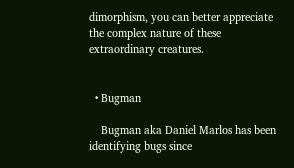dimorphism, you can better appreciate the complex nature of these extraordinary creatures.


  • Bugman

    Bugman aka Daniel Marlos has been identifying bugs since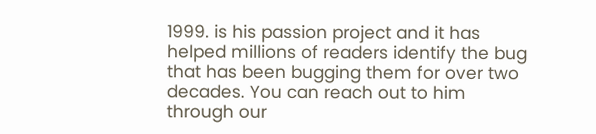1999. is his passion project and it has helped millions of readers identify the bug that has been bugging them for over two decades. You can reach out to him through our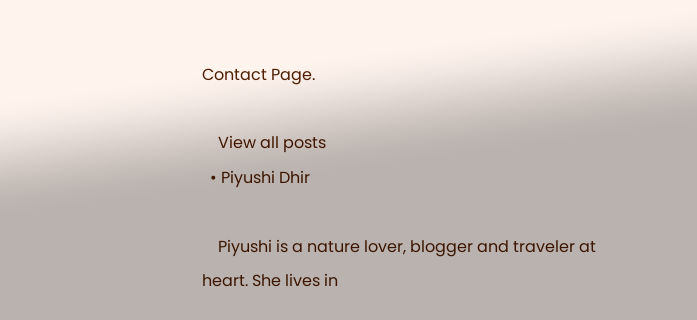Contact Page.

    View all posts
  • Piyushi Dhir

    Piyushi is a nature lover, blogger and traveler at heart. She lives in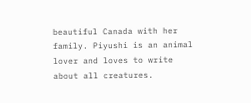beautiful Canada with her family. Piyushi is an animal lover and loves to write about all creatures.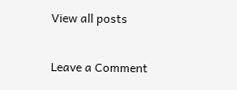View all posts

Leave a Comment